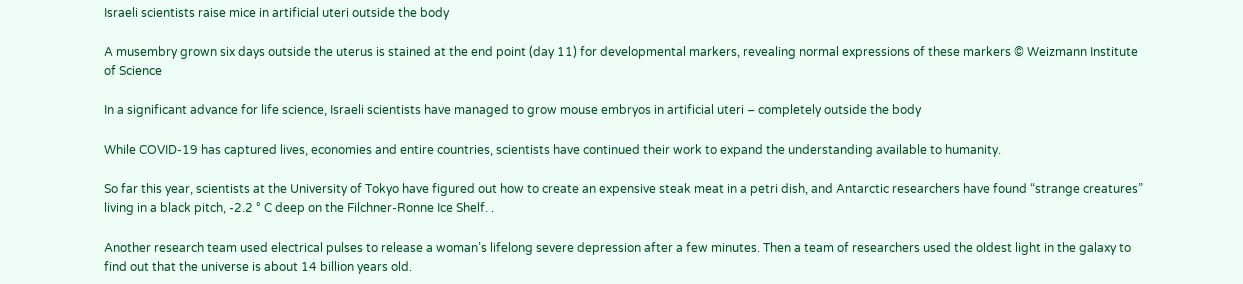Israeli scientists raise mice in artificial uteri outside the body

A musembry grown six days outside the uterus is stained at the end point (day 11) for developmental markers, revealing normal expressions of these markers © Weizmann Institute of Science

In a significant advance for life science, Israeli scientists have managed to grow mouse embryos in artificial uteri – completely outside the body

While COVID-19 has captured lives, economies and entire countries, scientists have continued their work to expand the understanding available to humanity.

So far this year, scientists at the University of Tokyo have figured out how to create an expensive steak meat in a petri dish, and Antarctic researchers have found “strange creatures” living in a black pitch, -2.2 ° C deep on the Filchner-Ronne Ice Shelf. .

Another research team used electrical pulses to release a woman’s lifelong severe depression after a few minutes. Then a team of researchers used the oldest light in the galaxy to find out that the universe is about 14 billion years old.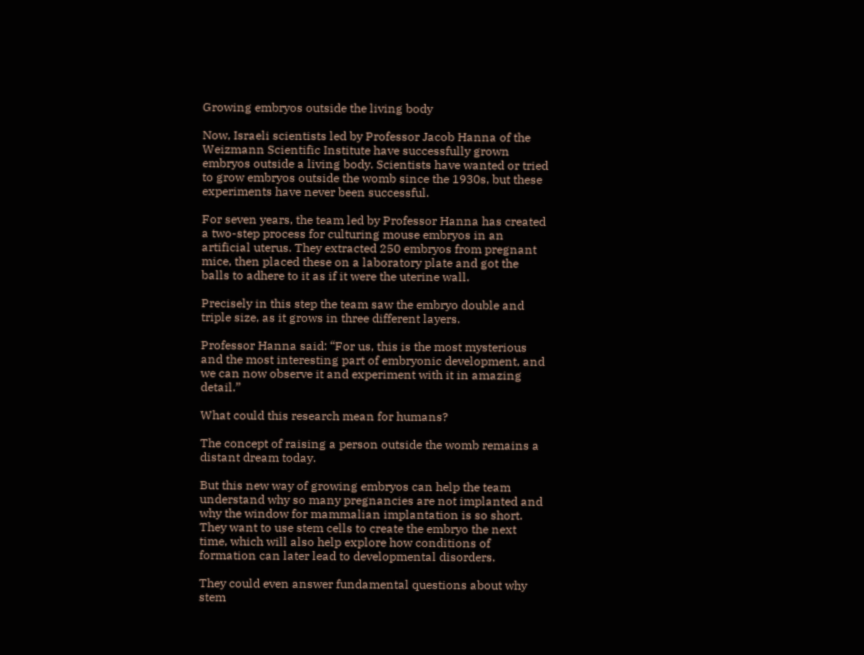Growing embryos outside the living body

Now, Israeli scientists led by Professor Jacob Hanna of the Weizmann Scientific Institute have successfully grown embryos outside a living body. Scientists have wanted or tried to grow embryos outside the womb since the 1930s, but these experiments have never been successful.

For seven years, the team led by Professor Hanna has created a two-step process for culturing mouse embryos in an artificial uterus. They extracted 250 embryos from pregnant mice, then placed these on a laboratory plate and got the balls to adhere to it as if it were the uterine wall.

Precisely in this step the team saw the embryo double and triple size, as it grows in three different layers.

Professor Hanna said: “For us, this is the most mysterious and the most interesting part of embryonic development, and we can now observe it and experiment with it in amazing detail.”

What could this research mean for humans?

The concept of raising a person outside the womb remains a distant dream today.

But this new way of growing embryos can help the team understand why so many pregnancies are not implanted and why the window for mammalian implantation is so short. They want to use stem cells to create the embryo the next time, which will also help explore how conditions of formation can later lead to developmental disorders.

They could even answer fundamental questions about why stem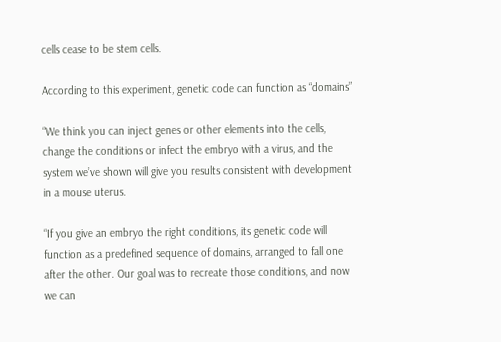cells cease to be stem cells.

According to this experiment, genetic code can function as “domains”

“We think you can inject genes or other elements into the cells, change the conditions or infect the embryo with a virus, and the system we’ve shown will give you results consistent with development in a mouse uterus.

“If you give an embryo the right conditions, its genetic code will function as a predefined sequence of domains, arranged to fall one after the other. Our goal was to recreate those conditions, and now we can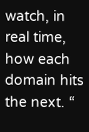watch, in real time, how each domain hits the next. “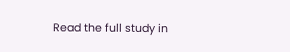Read the full study in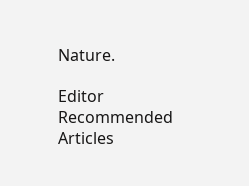Nature.

Editor Recommended Articles